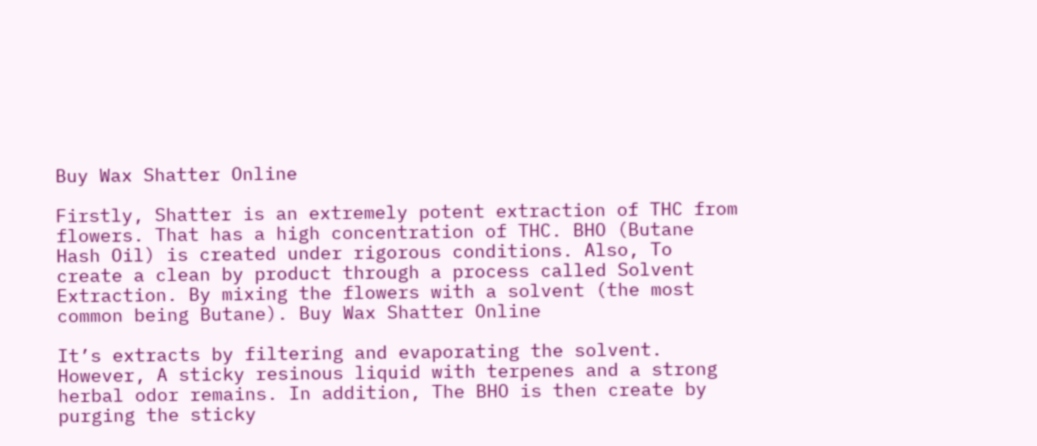Buy Wax Shatter Online

Firstly, Shatter is an extremely potent extraction of THC from flowers. That has a high concentration of THC. BHO (Butane Hash Oil) is created under rigorous conditions. Also, To create a clean by product through a process called Solvent Extraction. By mixing the flowers with a solvent (the most common being Butane). Buy Wax Shatter Online

It’s extracts by filtering and evaporating the solvent. However, A sticky resinous liquid with terpenes and a strong herbal odor remains. In addition, The BHO is then create by purging the sticky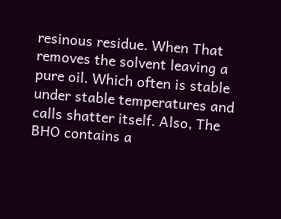resinous residue. When That removes the solvent leaving a pure oil. Which often is stable under stable temperatures and calls shatter itself. Also, The BHO contains a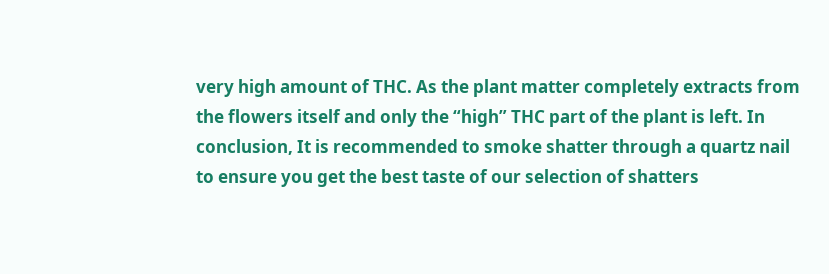very high amount of THC. As the plant matter completely extracts from the flowers itself and only the “high” THC part of the plant is left. In conclusion, It is recommended to smoke shatter through a quartz nail to ensure you get the best taste of our selection of shatters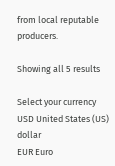from local reputable producers.

Showing all 5 results

Select your currency
USD United States (US) dollar
EUR Euro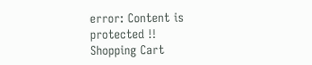error: Content is protected !!
Shopping Cart